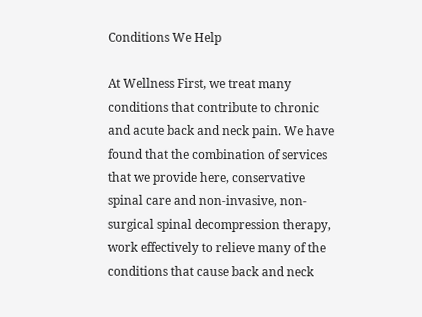Conditions We Help

At Wellness First, we treat many conditions that contribute to chronic and acute back and neck pain. We have found that the combination of services that we provide here, conservative spinal care and non-invasive, non-surgical spinal decompression therapy, work effectively to relieve many of the conditions that cause back and neck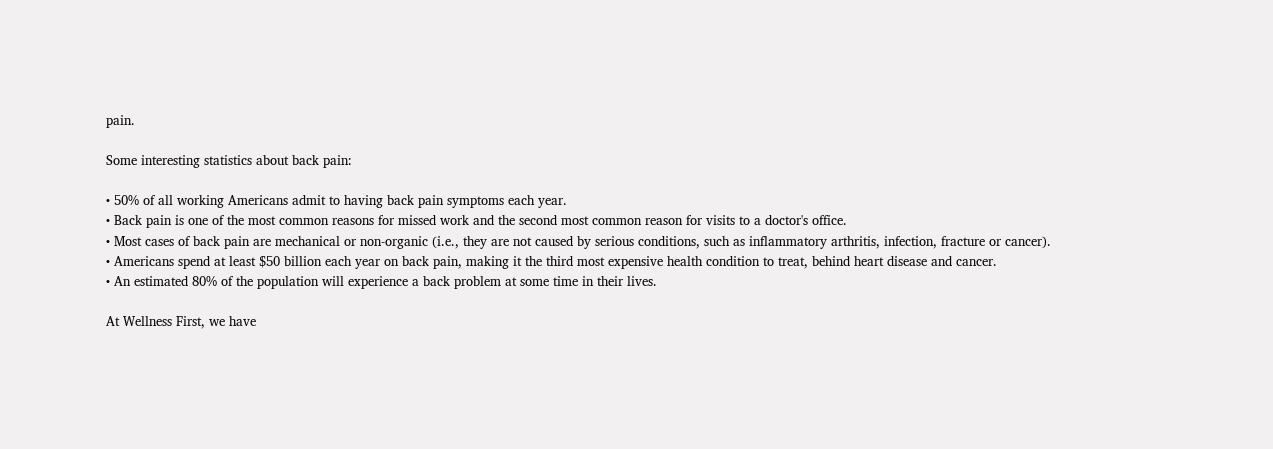pain.

Some interesting statistics about back pain:

• 50% of all working Americans admit to having back pain symptoms each year.
• Back pain is one of the most common reasons for missed work and the second most common reason for visits to a doctor's office.
• Most cases of back pain are mechanical or non-organic (i.e., they are not caused by serious conditions, such as inflammatory arthritis, infection, fracture or cancer).
• Americans spend at least $50 billion each year on back pain, making it the third most expensive health condition to treat, behind heart disease and cancer.
• An estimated 80% of the population will experience a back problem at some time in their lives.

At Wellness First, we have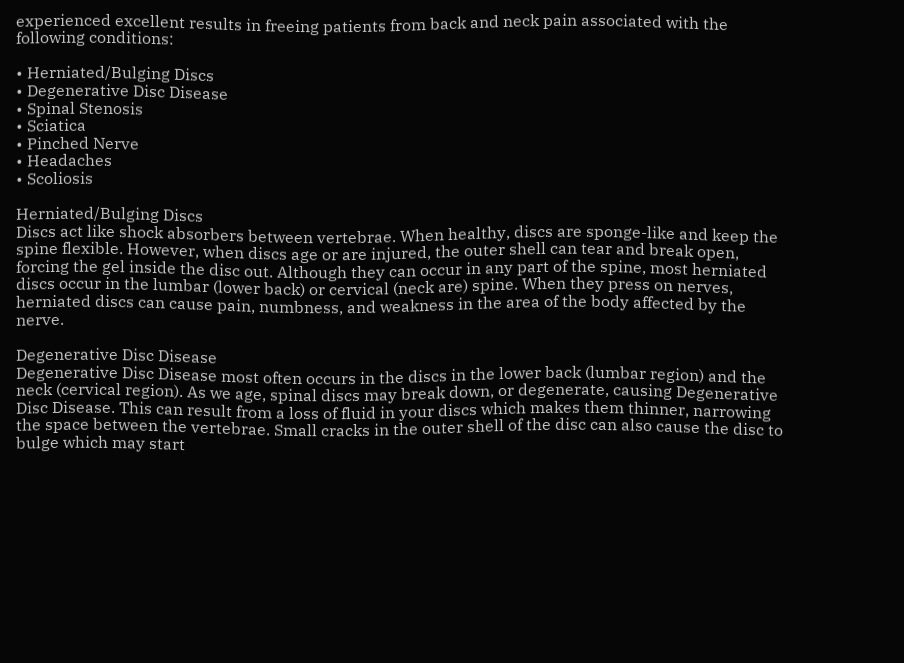experienced excellent results in freeing patients from back and neck pain associated with the following conditions:

• Herniated/Bulging Discs
• Degenerative Disc Disease
• Spinal Stenosis
• Sciatica
• Pinched Nerve
• Headaches
• Scoliosis

Herniated/Bulging Discs
Discs act like shock absorbers between vertebrae. When healthy, discs are sponge-like and keep the spine flexible. However, when discs age or are injured, the outer shell can tear and break open, forcing the gel inside the disc out. Although they can occur in any part of the spine, most herniated discs occur in the lumbar (lower back) or cervical (neck are) spine. When they press on nerves, herniated discs can cause pain, numbness, and weakness in the area of the body affected by the nerve.

Degenerative Disc Disease
Degenerative Disc Disease most often occurs in the discs in the lower back (lumbar region) and the neck (cervical region). As we age, spinal discs may break down, or degenerate, causing Degenerative Disc Disease. This can result from a loss of fluid in your discs which makes them thinner, narrowing the space between the vertebrae. Small cracks in the outer shell of the disc can also cause the disc to bulge which may start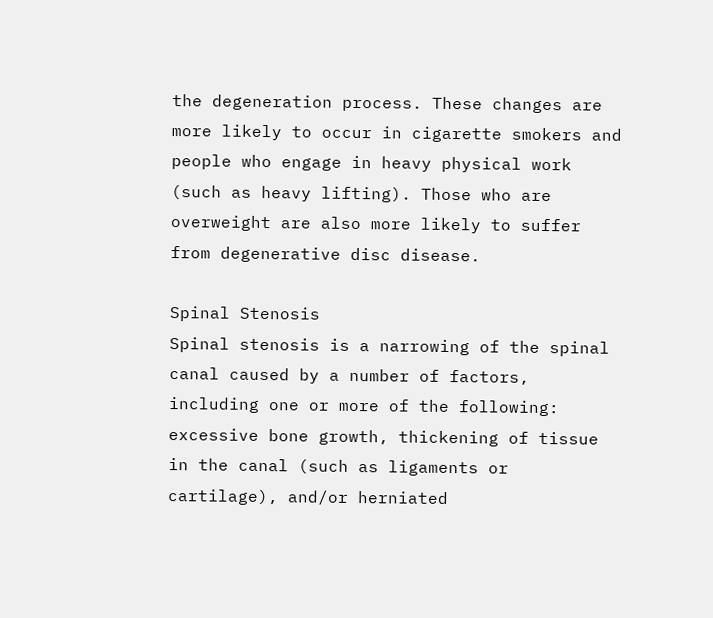the degeneration process. These changes are more likely to occur in cigarette smokers and people who engage in heavy physical work (such as heavy lifting). Those who are overweight are also more likely to suffer from degenerative disc disease.

Spinal Stenosis
Spinal stenosis is a narrowing of the spinal canal caused by a number of factors, including one or more of the following: excessive bone growth, thickening of tissue in the canal (such as ligaments or cartilage), and/or herniated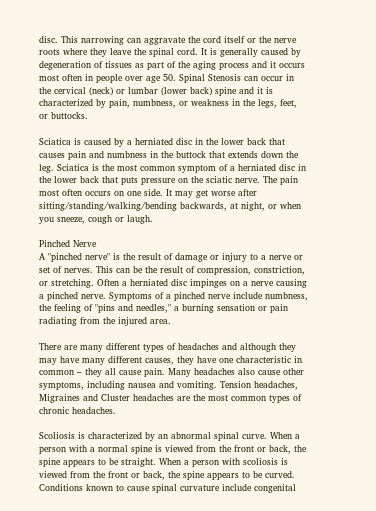disc. This narrowing can aggravate the cord itself or the nerve roots where they leave the spinal cord. It is generally caused by degeneration of tissues as part of the aging process and it occurs most often in people over age 50. Spinal Stenosis can occur in the cervical (neck) or lumbar (lower back) spine and it is characterized by pain, numbness, or weakness in the legs, feet, or buttocks.

Sciatica is caused by a herniated disc in the lower back that causes pain and numbness in the buttock that extends down the leg. Sciatica is the most common symptom of a herniated disc in the lower back that puts pressure on the sciatic nerve. The pain most often occurs on one side. It may get worse after sitting/standing/walking/bending backwards, at night, or when you sneeze, cough or laugh.

Pinched Nerve
A "pinched nerve" is the result of damage or injury to a nerve or set of nerves. This can be the result of compression, constriction, or stretching. Often a herniated disc impinges on a nerve causing a pinched nerve. Symptoms of a pinched nerve include numbness, the feeling of "pins and needles," a burning sensation or pain radiating from the injured area.

There are many different types of headaches and although they may have many different causes, they have one characteristic in common – they all cause pain. Many headaches also cause other symptoms, including nausea and vomiting. Tension headaches, Migraines and Cluster headaches are the most common types of chronic headaches.

Scoliosis is characterized by an abnormal spinal curve. When a person with a normal spine is viewed from the front or back, the spine appears to be straight. When a person with scoliosis is viewed from the front or back, the spine appears to be curved. Conditions known to cause spinal curvature include congenital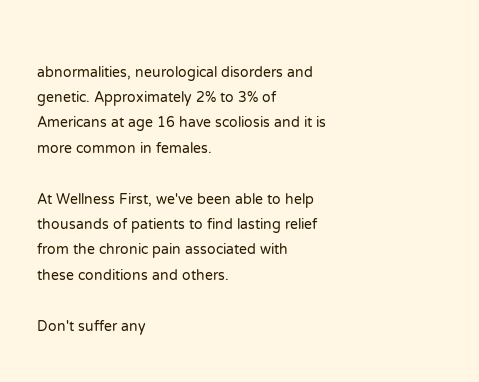abnormalities, neurological disorders and genetic. Approximately 2% to 3% of Americans at age 16 have scoliosis and it is more common in females.

At Wellness First, we've been able to help thousands of patients to find lasting relief from the chronic pain associated with these conditions and others.

Don't suffer any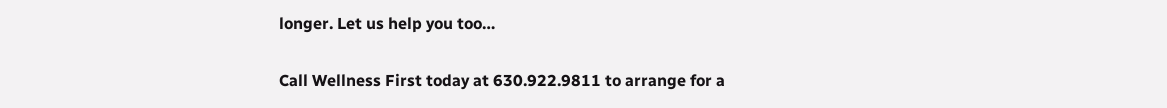longer. Let us help you too…

Call Wellness First today at 630.922.9811 to arrange for a